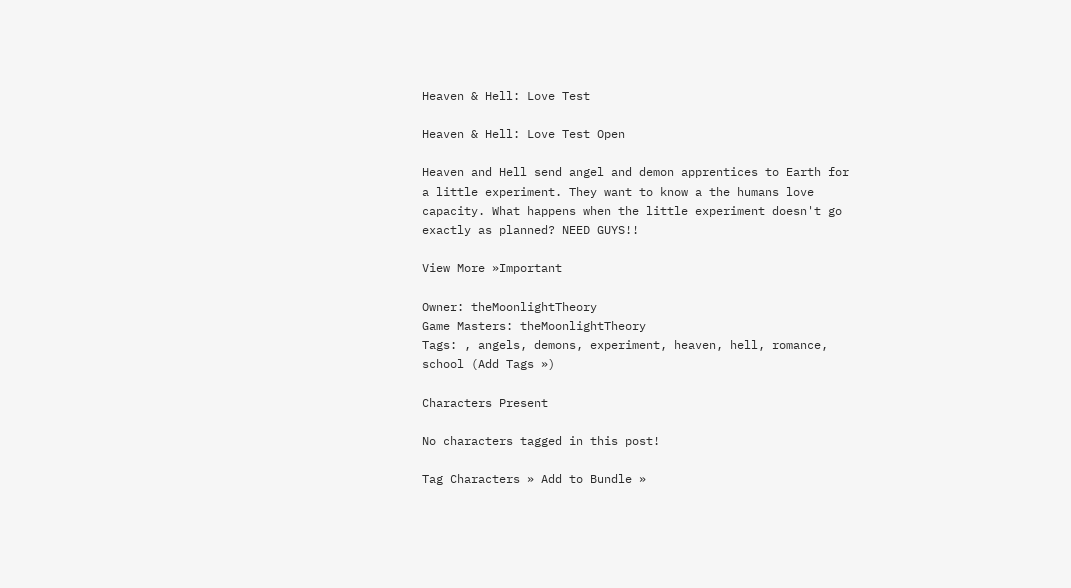Heaven & Hell: Love Test

Heaven & Hell: Love Test Open

Heaven and Hell send angel and demon apprentices to Earth for a little experiment. They want to know a the humans love capacity. What happens when the little experiment doesn't go exactly as planned? NEED GUYS!!

View More »Important

Owner: theMoonlightTheory
Game Masters: theMoonlightTheory
Tags: , angels, demons, experiment, heaven, hell, romance, school (Add Tags »)

Characters Present

No characters tagged in this post!

Tag Characters » Add to Bundle »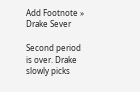Add Footnote »
Drake Sever

Second period is over. Drake slowly picks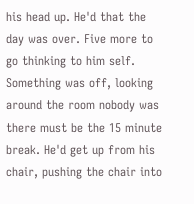his head up. He'd that the day was over. Five more to go thinking to him self. Something was off, looking around the room nobody was there must be the 15 minute break. He'd get up from his chair, pushing the chair into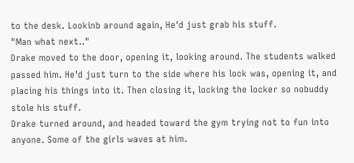to the desk. Lookinb around again, He'd just grab his stuff.
"Man what next.."
Drake moved to the door, opening it, looking around. The students walked passed him. He'd just turn to the side where his lock was, opening it, and placing his things into it. Then closing it, locking the locker so nobuddy stole his stuff.
Drake turned around, and headed toward the gym trying not to fun into anyone. Some of the girls waves at him.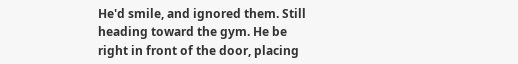He'd smile, and ignored them. Still heading toward the gym. He be right in front of the door, placing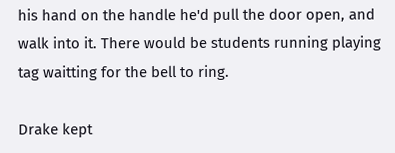his hand on the handle he'd pull the door open, and walk into it. There would be students running playing tag waitting for the bell to ring.

Drake kept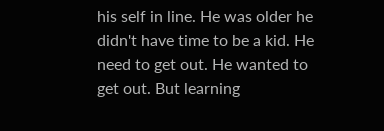his self in line. He was older he didn't have time to be a kid. He need to get out. He wanted to get out. But learning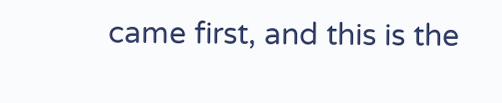came first, and this is the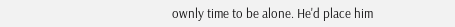ownly time to be alone. He'd place him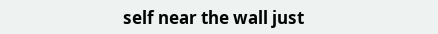self near the wall just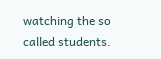watching the so called students.